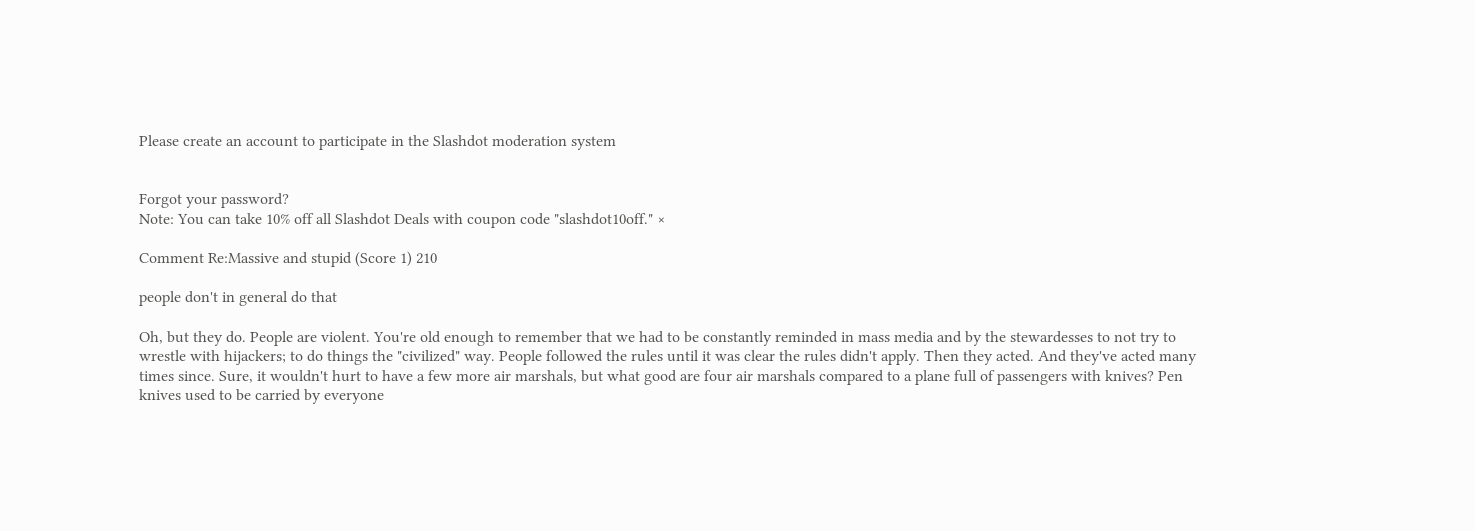Please create an account to participate in the Slashdot moderation system


Forgot your password?
Note: You can take 10% off all Slashdot Deals with coupon code "slashdot10off." ×

Comment Re:Massive and stupid (Score 1) 210

people don't in general do that

Oh, but they do. People are violent. You're old enough to remember that we had to be constantly reminded in mass media and by the stewardesses to not try to wrestle with hijackers; to do things the "civilized" way. People followed the rules until it was clear the rules didn't apply. Then they acted. And they've acted many times since. Sure, it wouldn't hurt to have a few more air marshals, but what good are four air marshals compared to a plane full of passengers with knives? Pen knives used to be carried by everyone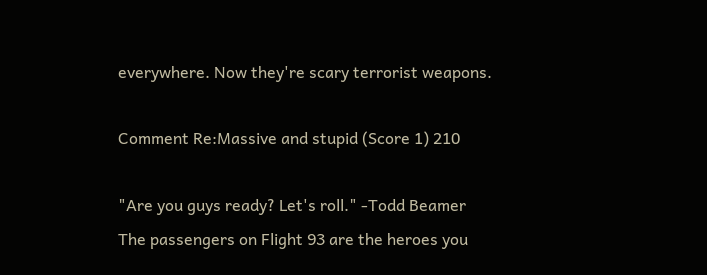everywhere. Now they're scary terrorist weapons.

Comment Re:Massive and stupid (Score 1) 210

"Are you guys ready? Let's roll." -Todd Beamer
The passengers on Flight 93 are the heroes you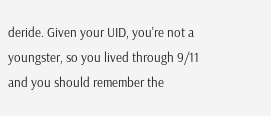deride. Given your UID, you're not a youngster, so you lived through 9/11 and you should remember the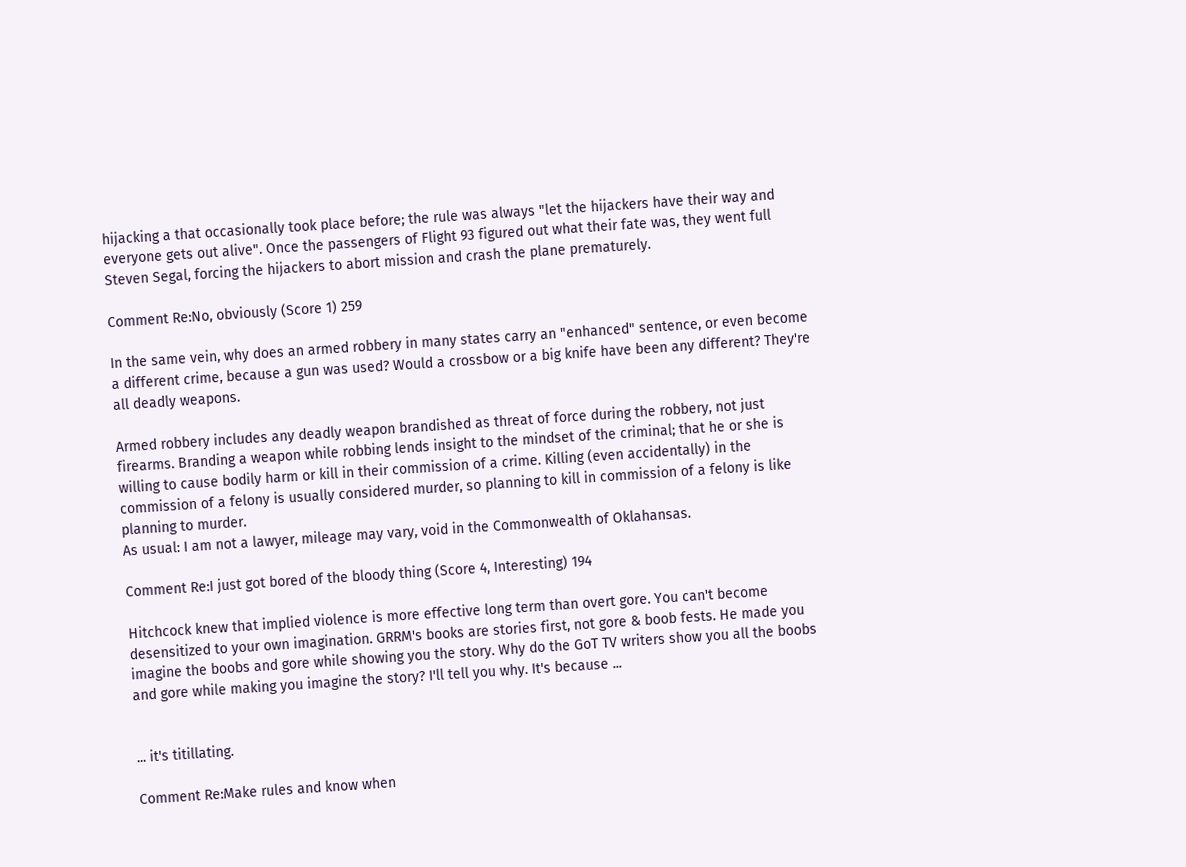hijacking a that occasionally took place before; the rule was always "let the hijackers have their way and everyone gets out alive". Once the passengers of Flight 93 figured out what their fate was, they went full Steven Segal, forcing the hijackers to abort mission and crash the plane prematurely.

Comment Re:No, obviously (Score 1) 259

In the same vein, why does an armed robbery in many states carry an "enhanced" sentence, or even become a different crime, because a gun was used? Would a crossbow or a big knife have been any different? They're all deadly weapons.

Armed robbery includes any deadly weapon brandished as threat of force during the robbery, not just firearms. Branding a weapon while robbing lends insight to the mindset of the criminal; that he or she is willing to cause bodily harm or kill in their commission of a crime. Killing (even accidentally) in the commission of a felony is usually considered murder, so planning to kill in commission of a felony is like planning to murder.
As usual: I am not a lawyer, mileage may vary, void in the Commonwealth of Oklahansas.

Comment Re:I just got bored of the bloody thing (Score 4, Interesting) 194

Hitchcock knew that implied violence is more effective long term than overt gore. You can't become desensitized to your own imagination. GRRM's books are stories first, not gore & boob fests. He made you imagine the boobs and gore while showing you the story. Why do the GoT TV writers show you all the boobs and gore while making you imagine the story? I'll tell you why. It's because ...


... it's titillating.

Comment Re:Make rules and know when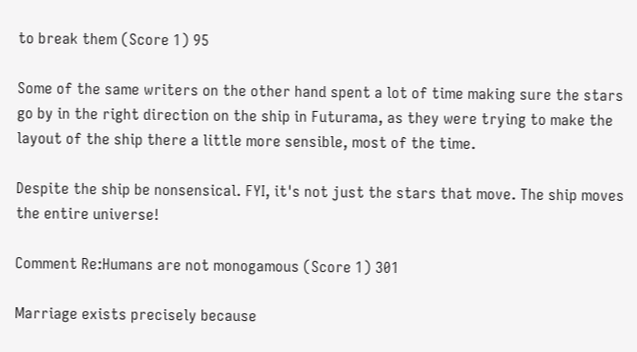to break them (Score 1) 95

Some of the same writers on the other hand spent a lot of time making sure the stars go by in the right direction on the ship in Futurama, as they were trying to make the layout of the ship there a little more sensible, most of the time.

Despite the ship be nonsensical. FYI, it's not just the stars that move. The ship moves the entire universe!

Comment Re:Humans are not monogamous (Score 1) 301

Marriage exists precisely because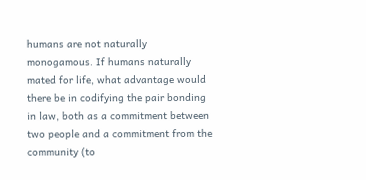humans are not naturally monogamous. If humans naturally mated for life, what advantage would there be in codifying the pair bonding in law, both as a commitment between two people and a commitment from the community (to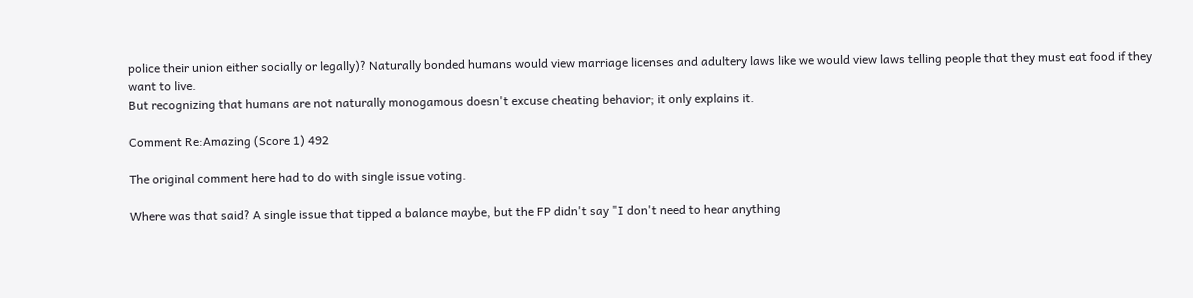police their union either socially or legally)? Naturally bonded humans would view marriage licenses and adultery laws like we would view laws telling people that they must eat food if they want to live.
But recognizing that humans are not naturally monogamous doesn't excuse cheating behavior; it only explains it.

Comment Re:Amazing (Score 1) 492

The original comment here had to do with single issue voting.

Where was that said? A single issue that tipped a balance maybe, but the FP didn't say "I don't need to hear anything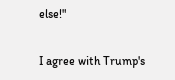else!"

I agree with Trump's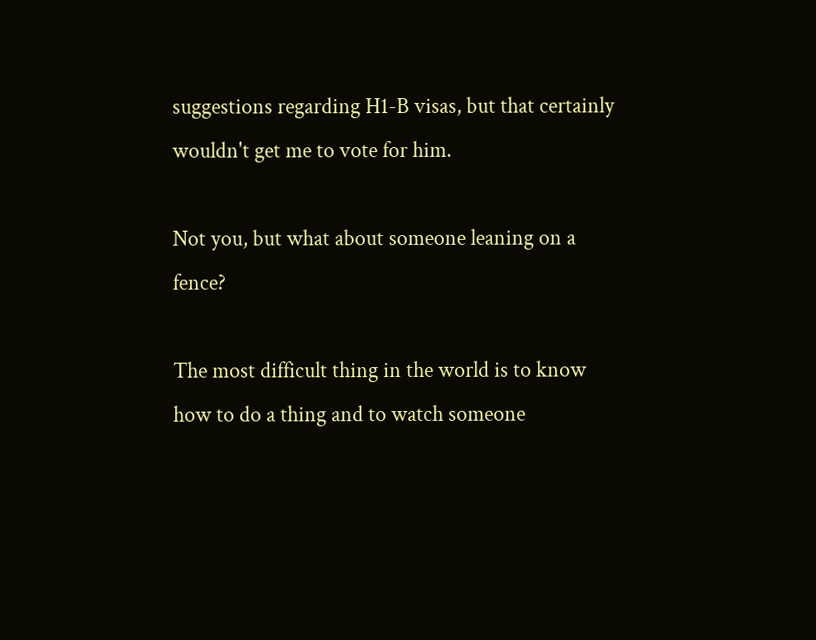suggestions regarding H1-B visas, but that certainly wouldn't get me to vote for him.

Not you, but what about someone leaning on a fence?

The most difficult thing in the world is to know how to do a thing and to watch someone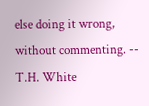else doing it wrong, without commenting. -- T.H. White